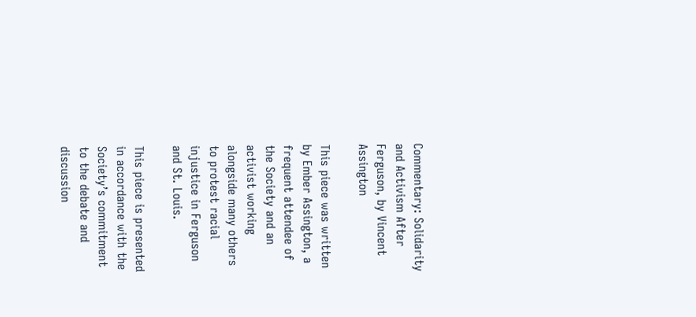Commentary: Solidarity and Activism After Ferguson, by Vincent Assington

This piece was written by Ember Assington, a frequent attendee of the Society and an activist working alongside many others to protest racial injustice in Ferguson and St. Louis.

This piece is presented in accordance with the Society’s commitment to the debate and discussion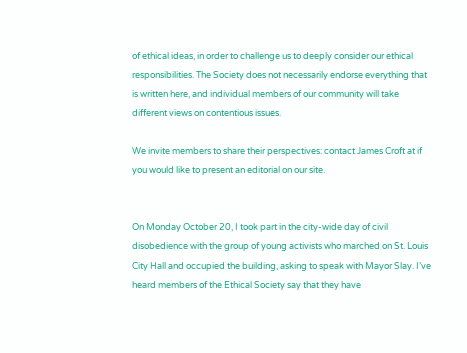of ethical ideas, in order to challenge us to deeply consider our ethical responsibilities. The Society does not necessarily endorse everything that is written here, and individual members of our community will take different views on contentious issues.

We invite members to share their perspectives: contact James Croft at if you would like to present an editorial on our site.


On Monday October 20, I took part in the city-wide day of civil disobedience with the group of young activists who marched on St. Louis City Hall and occupied the building, asking to speak with Mayor Slay. I’ve heard members of the Ethical Society say that they have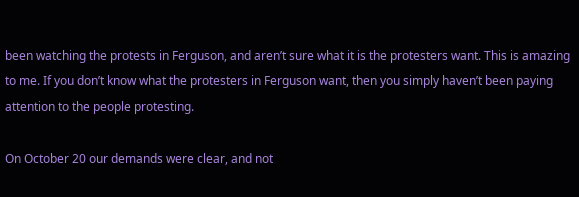been watching the protests in Ferguson, and aren’t sure what it is the protesters want. This is amazing to me. If you don’t know what the protesters in Ferguson want, then you simply haven’t been paying attention to the people protesting.

On October 20 our demands were clear, and not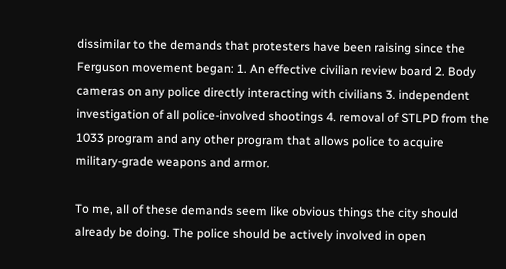dissimilar to the demands that protesters have been raising since the Ferguson movement began: 1. An effective civilian review board 2. Body cameras on any police directly interacting with civilians 3. independent investigation of all police-involved shootings 4. removal of STLPD from the 1033 program and any other program that allows police to acquire military-grade weapons and armor.

To me, all of these demands seem like obvious things the city should already be doing. The police should be actively involved in open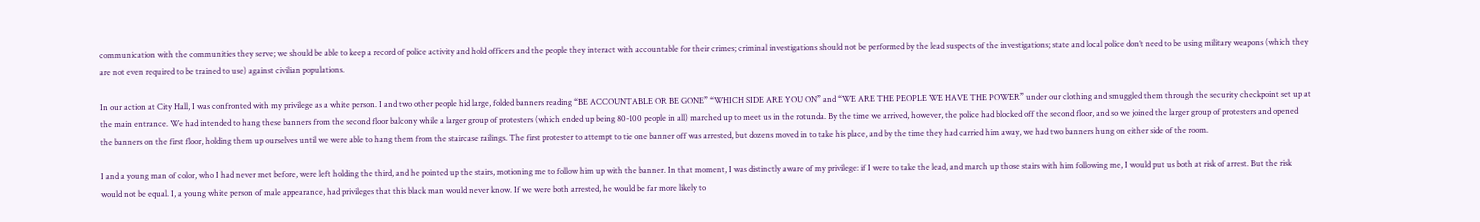communication with the communities they serve; we should be able to keep a record of police activity and hold officers and the people they interact with accountable for their crimes; criminal investigations should not be performed by the lead suspects of the investigations; state and local police don’t need to be using military weapons (which they are not even required to be trained to use) against civilian populations.

In our action at City Hall, I was confronted with my privilege as a white person. I and two other people hid large, folded banners reading “BE ACCOUNTABLE OR BE GONE” “WHICH SIDE ARE YOU ON” and “WE ARE THE PEOPLE WE HAVE THE POWER” under our clothing and smuggled them through the security checkpoint set up at the main entrance. We had intended to hang these banners from the second floor balcony while a larger group of protesters (which ended up being 80-100 people in all) marched up to meet us in the rotunda. By the time we arrived, however, the police had blocked off the second floor, and so we joined the larger group of protesters and opened the banners on the first floor, holding them up ourselves until we were able to hang them from the staircase railings. The first protester to attempt to tie one banner off was arrested, but dozens moved in to take his place, and by the time they had carried him away, we had two banners hung on either side of the room.

I and a young man of color, who I had never met before, were left holding the third, and he pointed up the stairs, motioning me to follow him up with the banner. In that moment, I was distinctly aware of my privilege: if I were to take the lead, and march up those stairs with him following me, I would put us both at risk of arrest. But the risk would not be equal. I, a young white person of male appearance, had privileges that this black man would never know. If we were both arrested, he would be far more likely to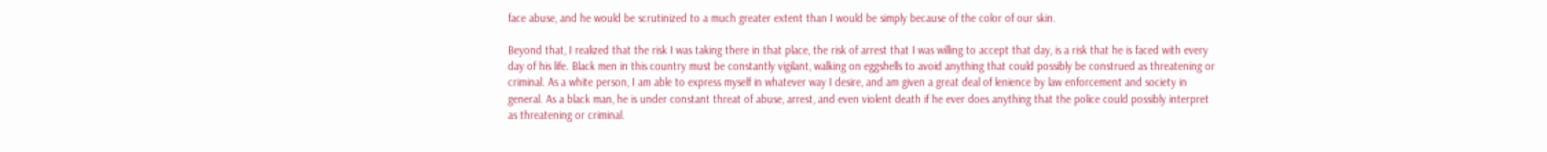face abuse, and he would be scrutinized to a much greater extent than I would be simply because of the color of our skin.

Beyond that, I realized that the risk I was taking there in that place, the risk of arrest that I was willing to accept that day, is a risk that he is faced with every day of his life. Black men in this country must be constantly vigilant, walking on eggshells to avoid anything that could possibly be construed as threatening or criminal. As a white person, I am able to express myself in whatever way I desire, and am given a great deal of lenience by law enforcement and society in general. As a black man, he is under constant threat of abuse, arrest, and even violent death if he ever does anything that the police could possibly interpret as threatening or criminal.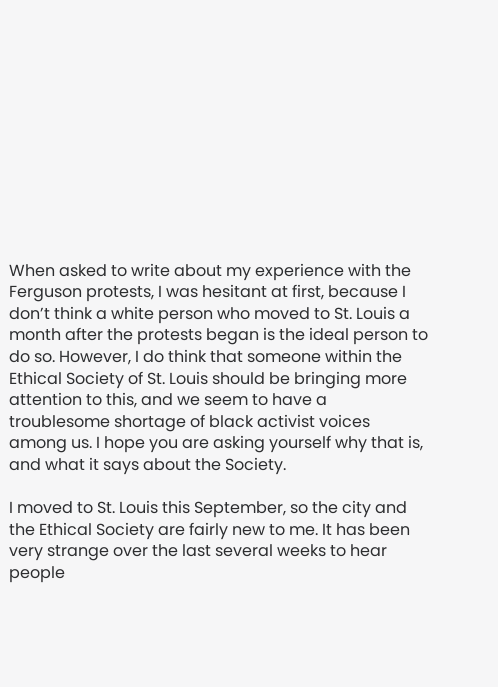When asked to write about my experience with the Ferguson protests, I was hesitant at first, because I don’t think a white person who moved to St. Louis a month after the protests began is the ideal person to do so. However, I do think that someone within the Ethical Society of St. Louis should be bringing more attention to this, and we seem to have a troublesome shortage of black activist voices among us. I hope you are asking yourself why that is, and what it says about the Society.

I moved to St. Louis this September, so the city and the Ethical Society are fairly new to me. It has been very strange over the last several weeks to hear people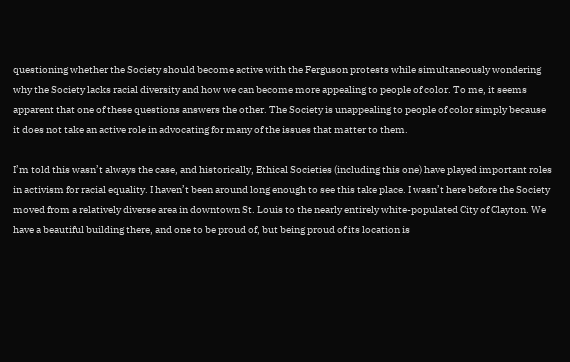questioning whether the Society should become active with the Ferguson protests while simultaneously wondering why the Society lacks racial diversity and how we can become more appealing to people of color. To me, it seems apparent that one of these questions answers the other. The Society is unappealing to people of color simply because it does not take an active role in advocating for many of the issues that matter to them.

I’m told this wasn’t always the case, and historically, Ethical Societies (including this one) have played important roles in activism for racial equality. I haven’t been around long enough to see this take place. I wasn’t here before the Society moved from a relatively diverse area in downtown St. Louis to the nearly entirely white-populated City of Clayton. We have a beautiful building there, and one to be proud of, but being proud of its location is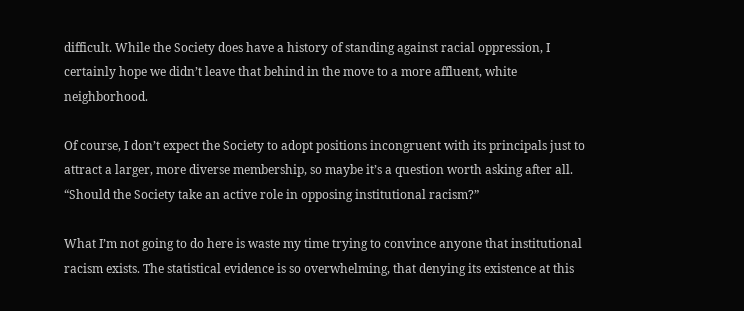difficult. While the Society does have a history of standing against racial oppression, I certainly hope we didn’t leave that behind in the move to a more affluent, white neighborhood.

Of course, I don’t expect the Society to adopt positions incongruent with its principals just to attract a larger, more diverse membership, so maybe it’s a question worth asking after all. “Should the Society take an active role in opposing institutional racism?”

What I’m not going to do here is waste my time trying to convince anyone that institutional racism exists. The statistical evidence is so overwhelming, that denying its existence at this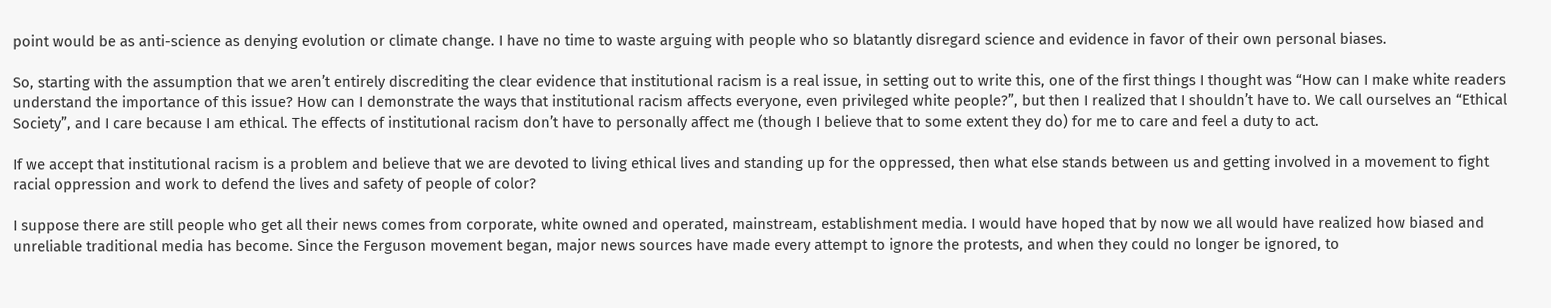point would be as anti-science as denying evolution or climate change. I have no time to waste arguing with people who so blatantly disregard science and evidence in favor of their own personal biases.

So, starting with the assumption that we aren’t entirely discrediting the clear evidence that institutional racism is a real issue, in setting out to write this, one of the first things I thought was “How can I make white readers understand the importance of this issue? How can I demonstrate the ways that institutional racism affects everyone, even privileged white people?”, but then I realized that I shouldn’t have to. We call ourselves an “Ethical Society”, and I care because I am ethical. The effects of institutional racism don’t have to personally affect me (though I believe that to some extent they do) for me to care and feel a duty to act.

If we accept that institutional racism is a problem and believe that we are devoted to living ethical lives and standing up for the oppressed, then what else stands between us and getting involved in a movement to fight racial oppression and work to defend the lives and safety of people of color?

I suppose there are still people who get all their news comes from corporate, white owned and operated, mainstream, establishment media. I would have hoped that by now we all would have realized how biased and unreliable traditional media has become. Since the Ferguson movement began, major news sources have made every attempt to ignore the protests, and when they could no longer be ignored, to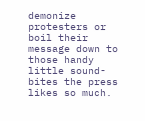demonize protesters or boil their message down to those handy little sound-bites the press likes so much.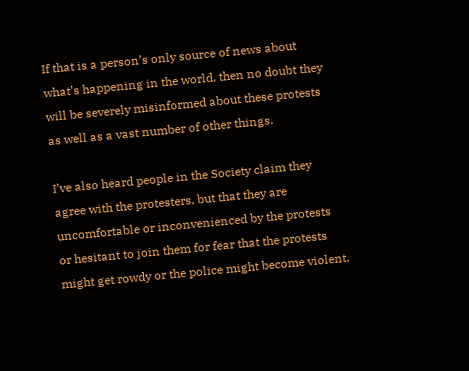If that is a person’s only source of news about what’s happening in the world, then no doubt they will be severely misinformed about these protests as well as a vast number of other things.

I’ve also heard people in the Society claim they agree with the protesters, but that they are uncomfortable or inconvenienced by the protests or hesitant to join them for fear that the protests might get rowdy or the police might become violent.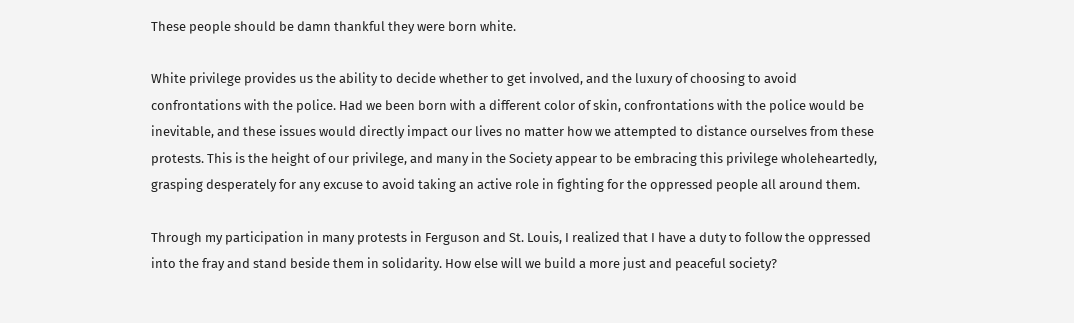These people should be damn thankful they were born white.

White privilege provides us the ability to decide whether to get involved, and the luxury of choosing to avoid confrontations with the police. Had we been born with a different color of skin, confrontations with the police would be inevitable, and these issues would directly impact our lives no matter how we attempted to distance ourselves from these protests. This is the height of our privilege, and many in the Society appear to be embracing this privilege wholeheartedly, grasping desperately for any excuse to avoid taking an active role in fighting for the oppressed people all around them.

Through my participation in many protests in Ferguson and St. Louis, I realized that I have a duty to follow the oppressed into the fray and stand beside them in solidarity. How else will we build a more just and peaceful society?